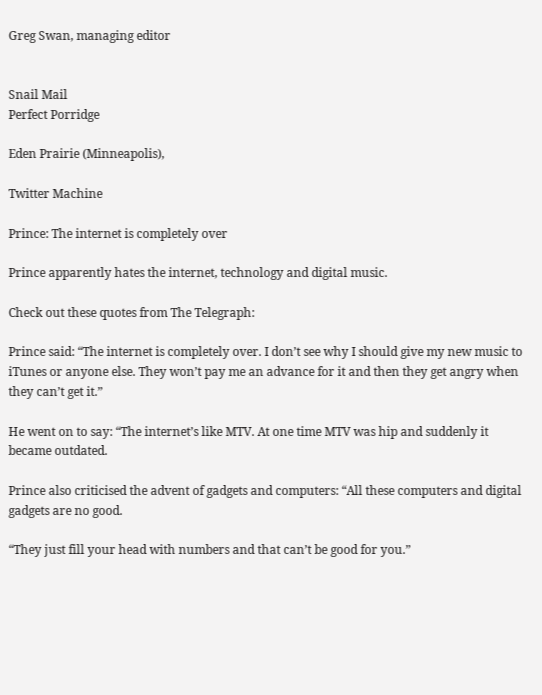Greg Swan, managing editor


Snail Mail
Perfect Porridge

Eden Prairie (Minneapolis),

Twitter Machine

Prince: The internet is completely over

Prince apparently hates the internet, technology and digital music.

Check out these quotes from The Telegraph:

Prince said: “The internet is completely over. I don’t see why I should give my new music to iTunes or anyone else. They won’t pay me an advance for it and then they get angry when they can’t get it.”

He went on to say: “The internet’s like MTV. At one time MTV was hip and suddenly it became outdated.

Prince also criticised the advent of gadgets and computers: “All these computers and digital gadgets are no good.

“They just fill your head with numbers and that can’t be good for you.”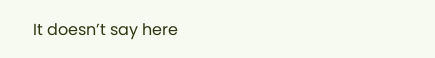It doesn’t say here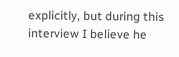explicitly, but during this interview I believe he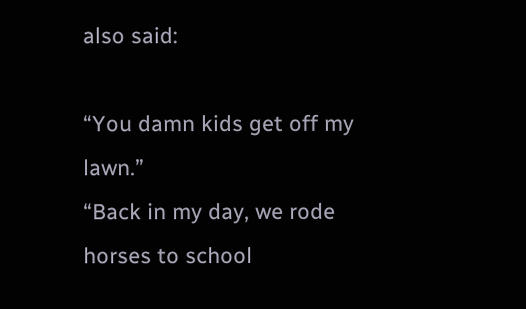also said:

“You damn kids get off my lawn.”
“Back in my day, we rode horses to school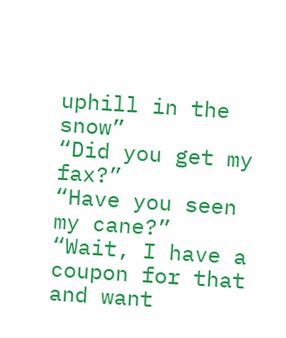uphill in the snow”
“Did you get my fax?”
“Have you seen my cane?”
“Wait, I have a coupon for that and want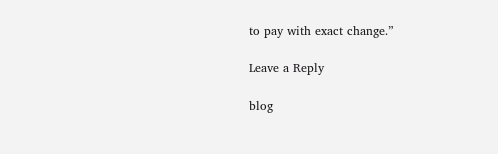to pay with exact change.”

Leave a Reply

blog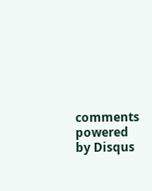comments powered by Disqus